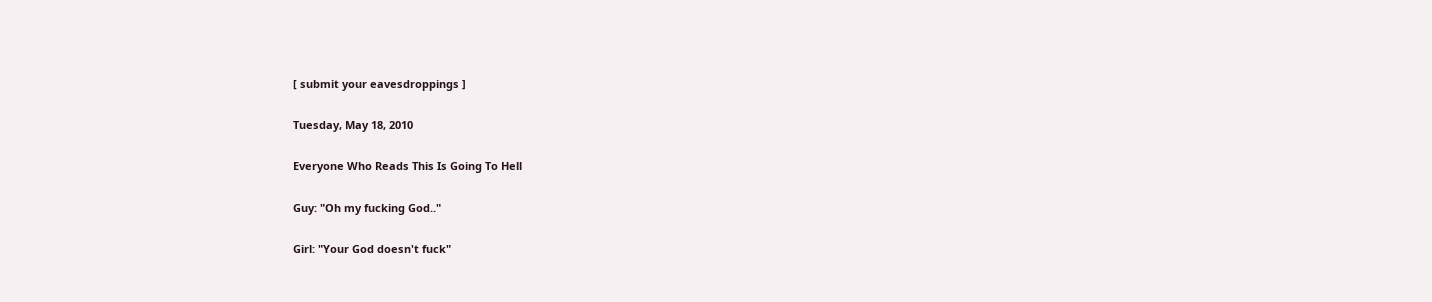[ submit your eavesdroppings ]

Tuesday, May 18, 2010

Everyone Who Reads This Is Going To Hell

Guy: "Oh my fucking God.."

Girl: "Your God doesn't fuck"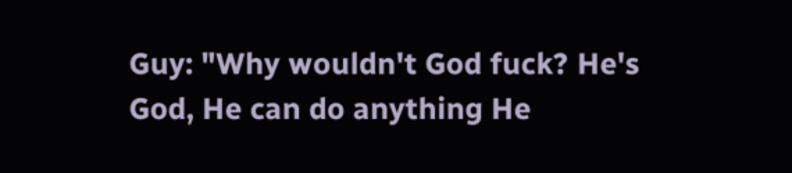Guy: "Why wouldn't God fuck? He's God, He can do anything He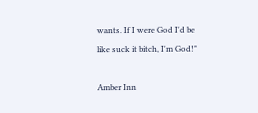wants. If I were God I'd be like suck it bitch, I'm God!"

Amber Inn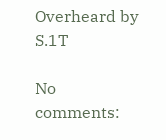Overheard by S.1T

No comments: